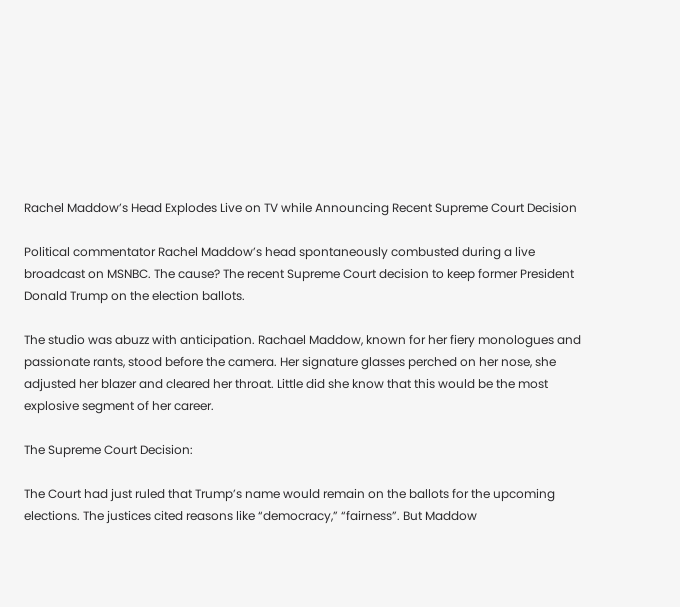Rachel Maddow’s Head Explodes Live on TV while Announcing Recent Supreme Court Decision

Political commentator Rachel Maddow’s head spontaneously combusted during a live broadcast on MSNBC. The cause? The recent Supreme Court decision to keep former President Donald Trump on the election ballots.

The studio was abuzz with anticipation. Rachael Maddow, known for her fiery monologues and passionate rants, stood before the camera. Her signature glasses perched on her nose, she adjusted her blazer and cleared her throat. Little did she know that this would be the most explosive segment of her career.

The Supreme Court Decision:

The Court had just ruled that Trump’s name would remain on the ballots for the upcoming elections. The justices cited reasons like “democracy,” “fairness”. But Maddow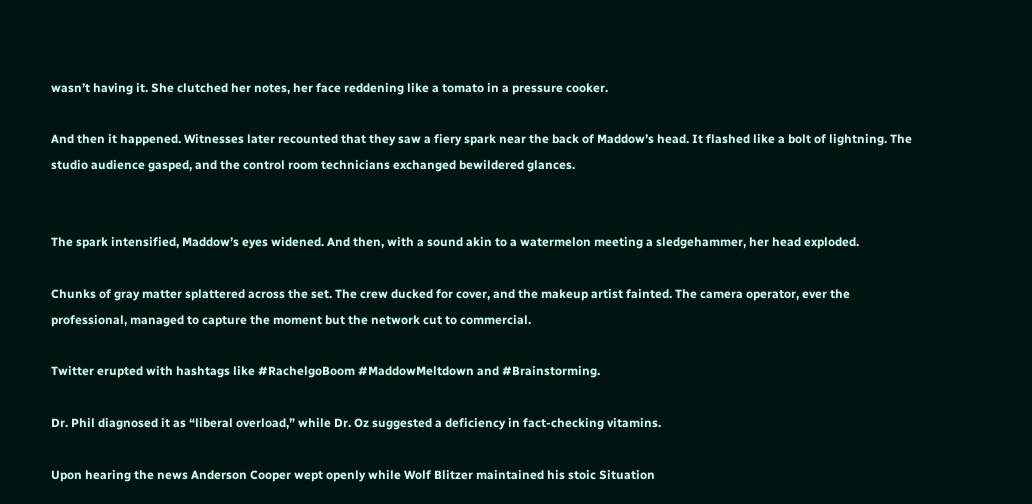wasn’t having it. She clutched her notes, her face reddening like a tomato in a pressure cooker.

And then it happened. Witnesses later recounted that they saw a fiery spark near the back of Maddow’s head. It flashed like a bolt of lightning. The studio audience gasped, and the control room technicians exchanged bewildered glances.


The spark intensified, Maddow’s eyes widened. And then, with a sound akin to a watermelon meeting a sledgehammer, her head exploded.

Chunks of gray matter splattered across the set. The crew ducked for cover, and the makeup artist fainted. The camera operator, ever the professional, managed to capture the moment but the network cut to commercial.

Twitter erupted with hashtags like #RachelgoBoom #MaddowMeltdown and #Brainstorming.

Dr. Phil diagnosed it as “liberal overload,” while Dr. Oz suggested a deficiency in fact-checking vitamins.

Upon hearing the news Anderson Cooper wept openly while Wolf Blitzer maintained his stoic Situation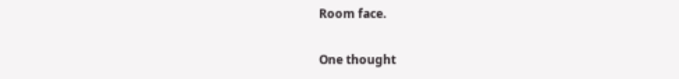Room face.

One thought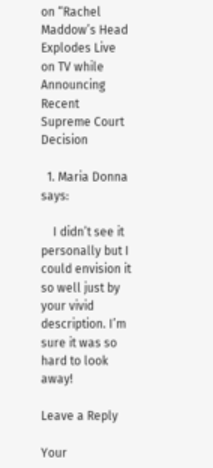on “Rachel Maddow’s Head Explodes Live on TV while Announcing Recent Supreme Court Decision

  1. Maria Donna says:

    I didn’t see it personally but I could envision it so well just by your vivid description. I’m sure it was so hard to look away!

Leave a Reply

Your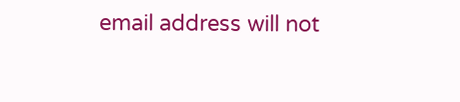email address will not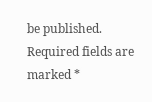be published. Required fields are marked *